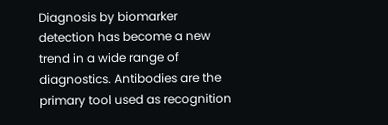Diagnosis by biomarker detection has become a new trend in a wide range of diagnostics. Antibodies are the primary tool used as recognition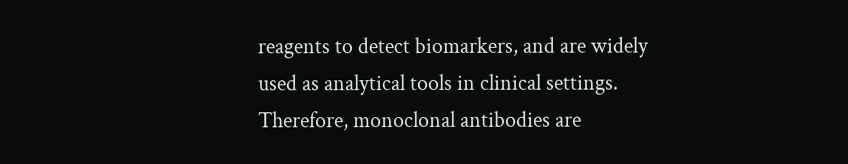reagents to detect biomarkers, and are widely used as analytical tools in clinical settings. Therefore, monoclonal antibodies are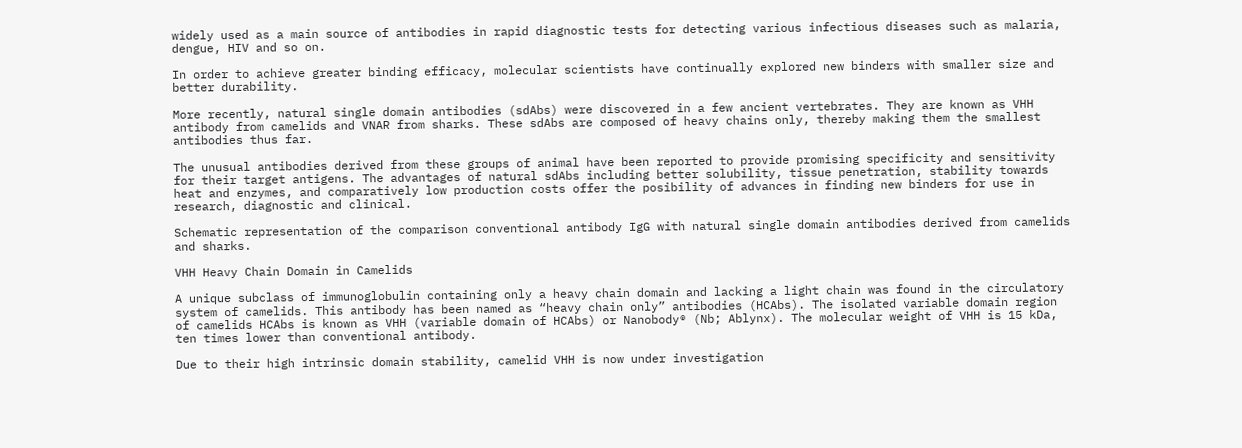widely used as a main source of antibodies in rapid diagnostic tests for detecting various infectious diseases such as malaria, dengue, HIV and so on.

In order to achieve greater binding efficacy, molecular scientists have continually explored new binders with smaller size and better durability.

More recently, natural single domain antibodies (sdAbs) were discovered in a few ancient vertebrates. They are known as VHH antibody from camelids and VNAR from sharks. These sdAbs are composed of heavy chains only, thereby making them the smallest antibodies thus far.

The unusual antibodies derived from these groups of animal have been reported to provide promising specificity and sensitivity for their target antigens. The advantages of natural sdAbs including better solubility, tissue penetration, stability towards heat and enzymes, and comparatively low production costs offer the posibility of advances in finding new binders for use in research, diagnostic and clinical.

Schematic representation of the comparison conventional antibody IgG with natural single domain antibodies derived from camelids and sharks.

VHH Heavy Chain Domain in Camelids

A unique subclass of immunoglobulin containing only a heavy chain domain and lacking a light chain was found in the circulatory system of camelids. This antibody has been named as “heavy chain only” antibodies (HCAbs). The isolated variable domain region of camelids HCAbs is known as VHH (variable domain of HCAbs) or Nanobody® (Nb; Ablynx). The molecular weight of VHH is 15 kDa, ten times lower than conventional antibody.

Due to their high intrinsic domain stability, camelid VHH is now under investigation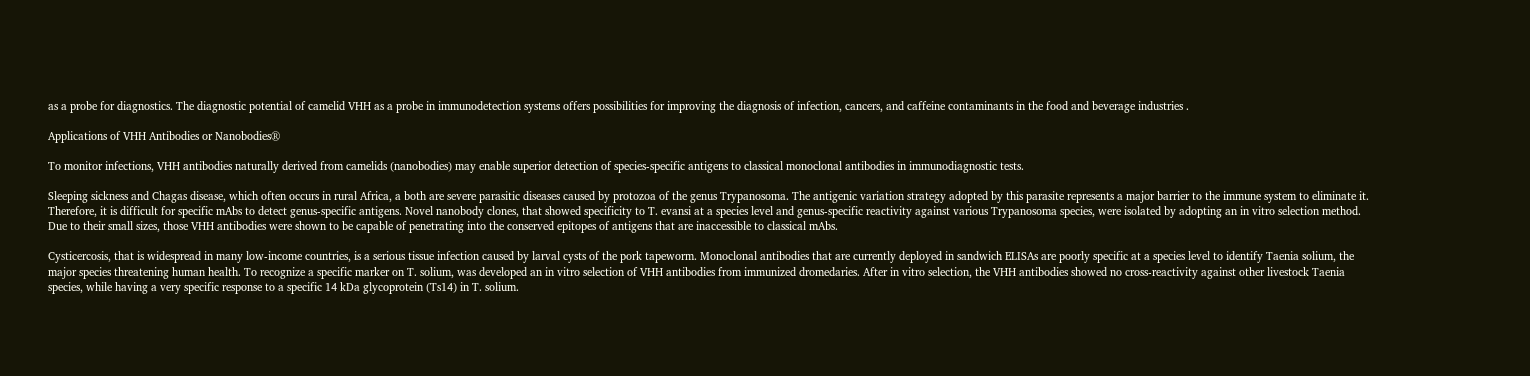as a probe for diagnostics. The diagnostic potential of camelid VHH as a probe in immunodetection systems offers possibilities for improving the diagnosis of infection, cancers, and caffeine contaminants in the food and beverage industries .

Applications of VHH Antibodies or Nanobodies®

To monitor infections, VHH antibodies naturally derived from camelids (nanobodies) may enable superior detection of species-specific antigens to classical monoclonal antibodies in immunodiagnostic tests.

Sleeping sickness and Chagas disease, which often occurs in rural Africa, a both are severe parasitic diseases caused by protozoa of the genus Trypanosoma. The antigenic variation strategy adopted by this parasite represents a major barrier to the immune system to eliminate it. Therefore, it is difficult for specific mAbs to detect genus-specific antigens. Novel nanobody clones, that showed specificity to T. evansi at a species level and genus-specific reactivity against various Trypanosoma species, were isolated by adopting an in vitro selection method. Due to their small sizes, those VHH antibodies were shown to be capable of penetrating into the conserved epitopes of antigens that are inaccessible to classical mAbs.

Cysticercosis, that is widespread in many low-income countries, is a serious tissue infection caused by larval cysts of the pork tapeworm. Monoclonal antibodies that are currently deployed in sandwich ELISAs are poorly specific at a species level to identify Taenia solium, the major species threatening human health. To recognize a specific marker on T. solium, was developed an in vitro selection of VHH antibodies from immunized dromedaries. After in vitro selection, the VHH antibodies showed no cross-reactivity against other livestock Taenia species, while having a very specific response to a specific 14 kDa glycoprotein (Ts14) in T. solium.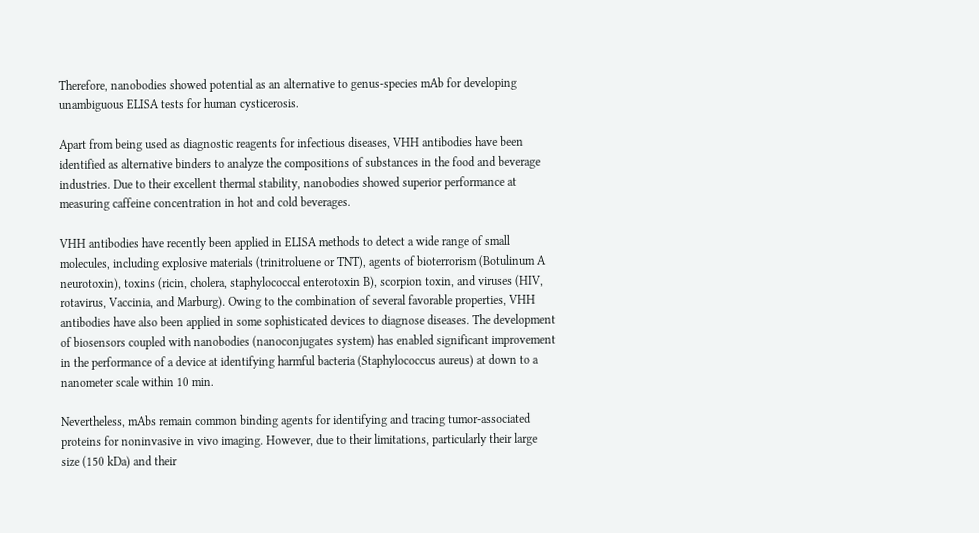Therefore, nanobodies showed potential as an alternative to genus-species mAb for developing unambiguous ELISA tests for human cysticerosis.

Apart from being used as diagnostic reagents for infectious diseases, VHH antibodies have been identified as alternative binders to analyze the compositions of substances in the food and beverage industries. Due to their excellent thermal stability, nanobodies showed superior performance at measuring caffeine concentration in hot and cold beverages.

VHH antibodies have recently been applied in ELISA methods to detect a wide range of small molecules, including explosive materials (trinitroluene or TNT), agents of bioterrorism (Botulinum A neurotoxin), toxins (ricin, cholera, staphylococcal enterotoxin B), scorpion toxin, and viruses (HIV, rotavirus, Vaccinia, and Marburg). Owing to the combination of several favorable properties, VHH antibodies have also been applied in some sophisticated devices to diagnose diseases. The development of biosensors coupled with nanobodies (nanoconjugates system) has enabled significant improvement in the performance of a device at identifying harmful bacteria (Staphylococcus aureus) at down to a nanometer scale within 10 min.

Nevertheless, mAbs remain common binding agents for identifying and tracing tumor-associated proteins for noninvasive in vivo imaging. However, due to their limitations, particularly their large size (150 kDa) and their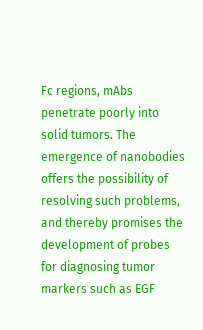Fc regions, mAbs penetrate poorly into solid tumors. The emergence of nanobodies offers the possibility of resolving such problems, and thereby promises the development of probes for diagnosing tumor markers such as EGF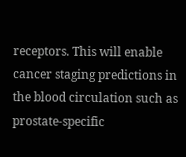receptors. This will enable cancer staging predictions in the blood circulation such as prostate-specific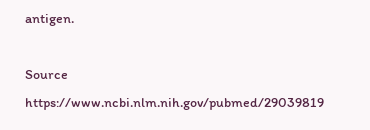antigen.

Source https://www.ncbi.nlm.nih.gov/pubmed/29039819